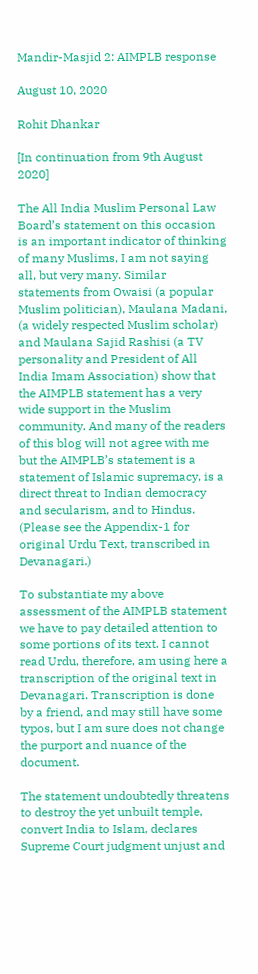Mandir-Masjid 2: AIMPLB response

August 10, 2020

Rohit Dhankar

[In continuation from 9th August 2020]

The All India Muslim Personal Law Board’s statement on this occasion is an important indicator of thinking of many Muslims, I am not saying all, but very many. Similar statements from Owaisi (a popular Muslim politician), Maulana Madani, (a widely respected Muslim scholar) and Maulana Sajid Rashisi (a TV personality and President of All India Imam Association) show that the AIMPLB statement has a very wide support in the Muslim community. And many of the readers of this blog will not agree with me but the AIMPLB’s statement is a statement of Islamic supremacy, is a direct threat to Indian democracy and secularism, and to Hindus. (Please see the Appendix-1 for original Urdu Text, transcribed in Devanagari.)

To substantiate my above assessment of the AIMPLB statement we have to pay detailed attention to some portions of its text. I cannot read Urdu, therefore, am using here a transcription of the original text in Devanagari. Transcription is done by a friend, and may still have some typos, but I am sure does not change the purport and nuance of the document.

The statement undoubtedly threatens to destroy the yet unbuilt temple, convert India to Islam, declares Supreme Court judgment unjust and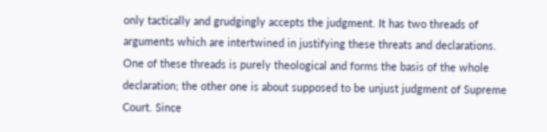only tactically and grudgingly accepts the judgment. It has two threads of arguments which are intertwined in justifying these threats and declarations. One of these threads is purely theological and forms the basis of the whole declaration; the other one is about supposed to be unjust judgment of Supreme Court. Since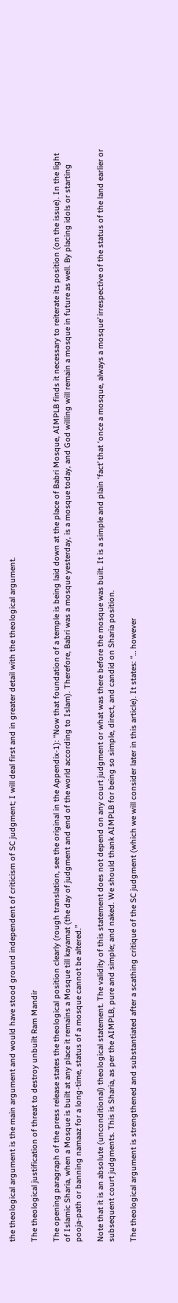the theological argument is the main argument and would have stood ground independent of criticism of SC judgment; I will deal first and in greater detail with the theological argument.

The theological justification of threat to destroy unbuilt Ram Mandir

The opening paragraph of the press release states the theological position clearly (rough translation, see the original in the Appendix-1): “Now that foundation of a temple is being laid down at the place of Babri Mosque, AIMPLB finds it necessary to reiterate its position (on the issue). In the light of Islamic Sharia, when a Mosque is built at any place it remains a Mosque till kayamat (the day of judgment and end of the world according to Islam). Therefore, Babri was a mosque yesterday, is a mosque today, and God willing will remain a mosque in future as well. By placing idols or starting pooja-path or banning namaaz for a long-time, status of a mosque cannot be altered.”

Note that it is an absolute (unconditional) theological statement. The validity of this statement does not depend on any court judgment or what was there before the mosque was built. It is a simple and plain ‘fact’ that ‘once a mosque, always a mosque’ irrespective of the status of the land earlier or subsequent court judgments. This is Sharia, as per the AIMPLB, pure and simple; and naked. We should thank AIMPLB for being so simple, direct, and candid on Sharia position.

The theological argument is strengthened and substantiated after a scathing critique of the SC judgment (which we will consider later in this article). It states: “… however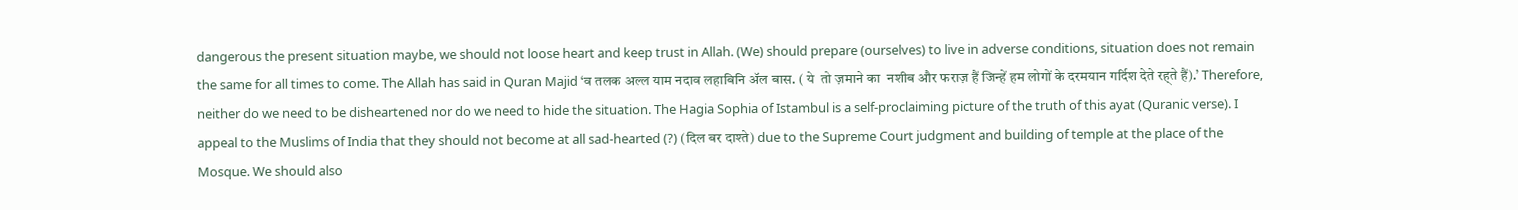dangerous the present situation maybe, we should not loose heart and keep trust in Allah. (We) should prepare (ourselves) to live in adverse conditions, situation does not remain the same for all times to come. The Allah has said in Quran Majid ‘व तलक अल्ल याम नदाव लहाबिनि अ‍ॅल बास. ( ये  तो ज़माने का  नशीब और फराज़ हैं जिन्हें हम लोगों के दरमयान गर्दिश देते रह्ते हैं).’ Therefore, neither do we need to be disheartened nor do we need to hide the situation. The Hagia Sophia of Istambul is a self-proclaiming picture of the truth of this ayat (Quranic verse). I appeal to the Muslims of India that they should not become at all sad-hearted (?) (दिल बर दाश्ते) due to the Supreme Court judgment and building of temple at the place of the Mosque. We should also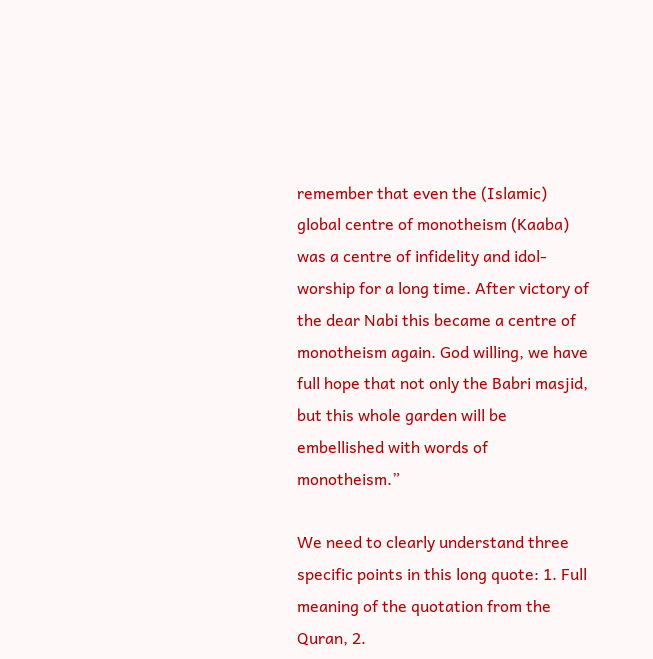remember that even the (Islamic) global centre of monotheism (Kaaba) was a centre of infidelity and idol-worship for a long time. After victory of the dear Nabi this became a centre of monotheism again. God willing, we have full hope that not only the Babri masjid, but this whole garden will be embellished with words of monotheism.”

We need to clearly understand three specific points in this long quote: 1. Full meaning of the quotation from the Quran, 2.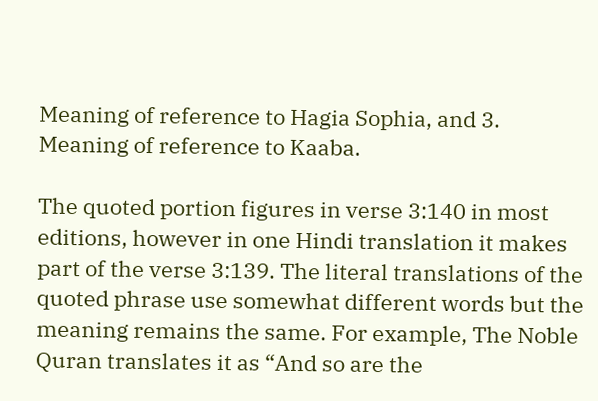Meaning of reference to Hagia Sophia, and 3. Meaning of reference to Kaaba.

The quoted portion figures in verse 3:140 in most editions, however in one Hindi translation it makes part of the verse 3:139. The literal translations of the quoted phrase use somewhat different words but the meaning remains the same. For example, The Noble Quran translates it as “And so are the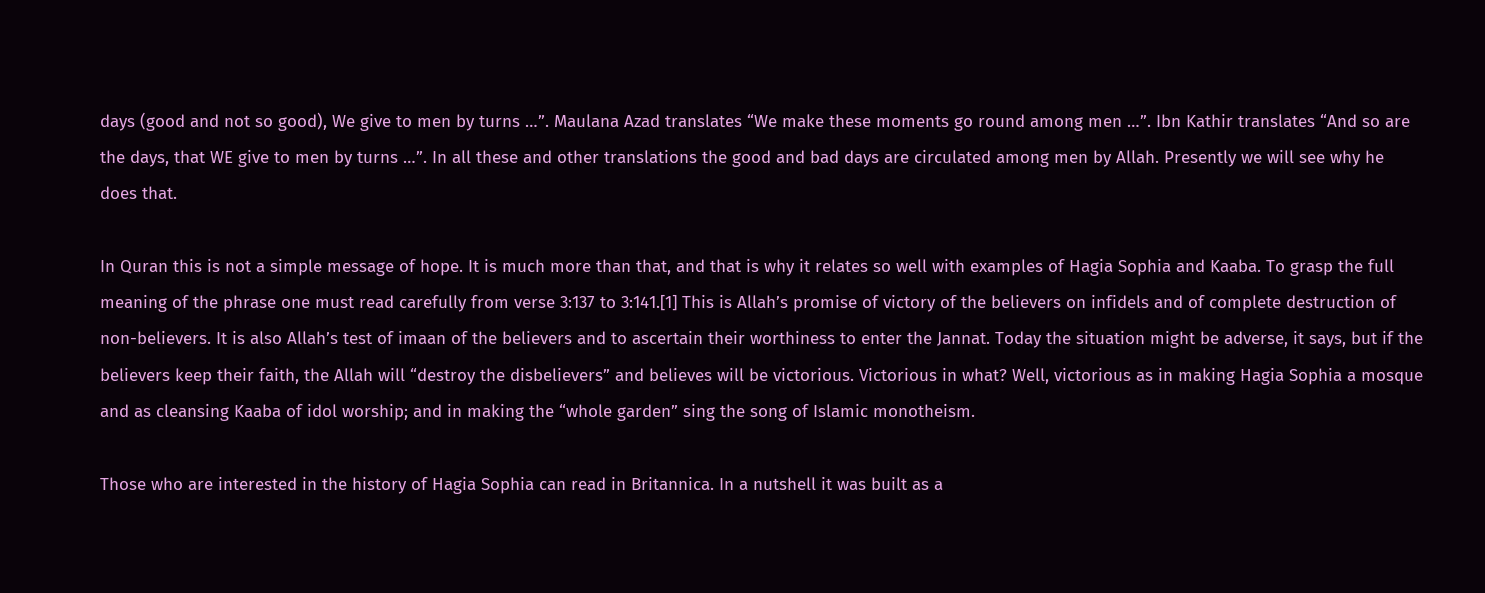days (good and not so good), We give to men by turns …”. Maulana Azad translates “We make these moments go round among men …”. Ibn Kathir translates “And so are the days, that WE give to men by turns …”. In all these and other translations the good and bad days are circulated among men by Allah. Presently we will see why he does that.

In Quran this is not a simple message of hope. It is much more than that, and that is why it relates so well with examples of Hagia Sophia and Kaaba. To grasp the full meaning of the phrase one must read carefully from verse 3:137 to 3:141.[1] This is Allah’s promise of victory of the believers on infidels and of complete destruction of non-believers. It is also Allah’s test of imaan of the believers and to ascertain their worthiness to enter the Jannat. Today the situation might be adverse, it says, but if the believers keep their faith, the Allah will “destroy the disbelievers” and believes will be victorious. Victorious in what? Well, victorious as in making Hagia Sophia a mosque and as cleansing Kaaba of idol worship; and in making the “whole garden” sing the song of Islamic monotheism.

Those who are interested in the history of Hagia Sophia can read in Britannica. In a nutshell it was built as a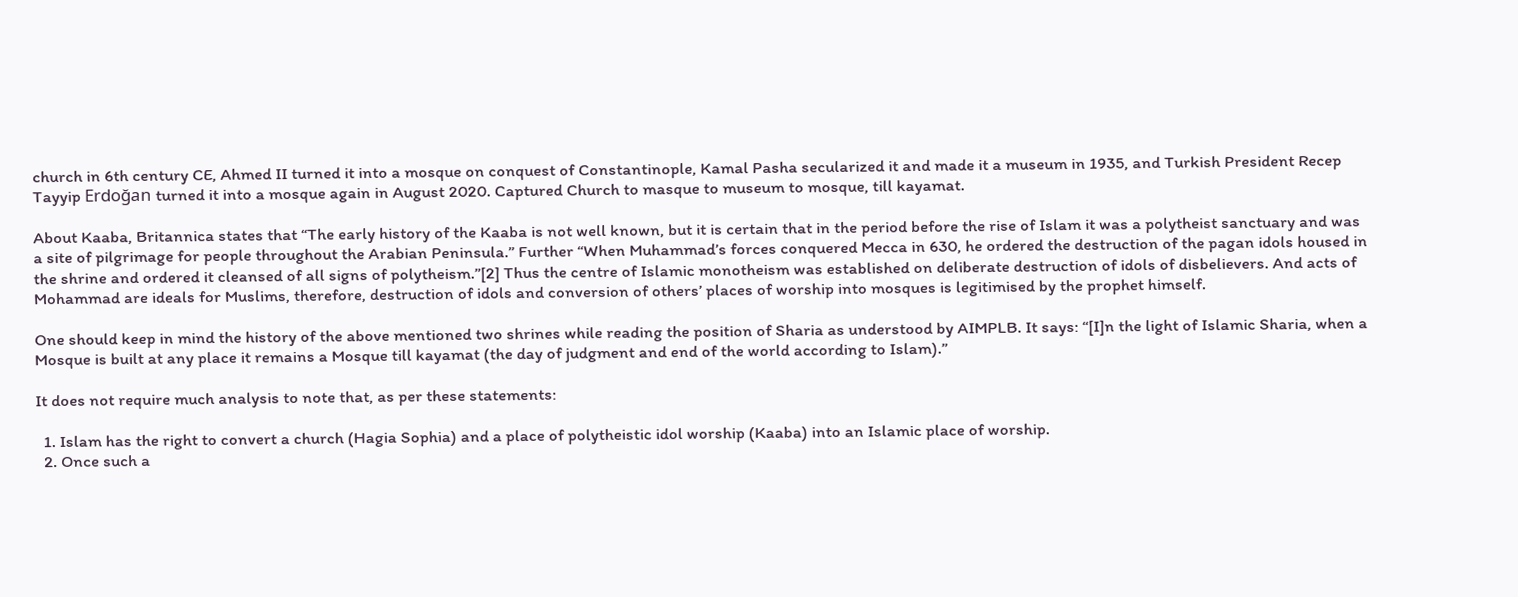church in 6th century CE, Ahmed II turned it into a mosque on conquest of Constantinople, Kamal Pasha secularized it and made it a museum in 1935, and Turkish President Recep Tayyip Erdoğan turned it into a mosque again in August 2020. Captured Church to masque to museum to mosque, till kayamat.

About Kaaba, Britannica states that “The early history of the Kaaba is not well known, but it is certain that in the period before the rise of Islam it was a polytheist sanctuary and was a site of pilgrimage for people throughout the Arabian Peninsula.” Further “When Muhammad’s forces conquered Mecca in 630, he ordered the destruction of the pagan idols housed in the shrine and ordered it cleansed of all signs of polytheism.”[2] Thus the centre of Islamic monotheism was established on deliberate destruction of idols of disbelievers. And acts of Mohammad are ideals for Muslims, therefore, destruction of idols and conversion of others’ places of worship into mosques is legitimised by the prophet himself.

One should keep in mind the history of the above mentioned two shrines while reading the position of Sharia as understood by AIMPLB. It says: “[I]n the light of Islamic Sharia, when a Mosque is built at any place it remains a Mosque till kayamat (the day of judgment and end of the world according to Islam).”

It does not require much analysis to note that, as per these statements:

  1. Islam has the right to convert a church (Hagia Sophia) and a place of polytheistic idol worship (Kaaba) into an Islamic place of worship.
  2. Once such a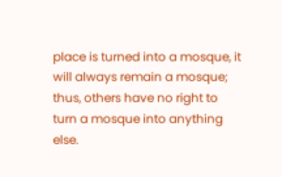place is turned into a mosque, it will always remain a mosque; thus, others have no right to turn a mosque into anything else.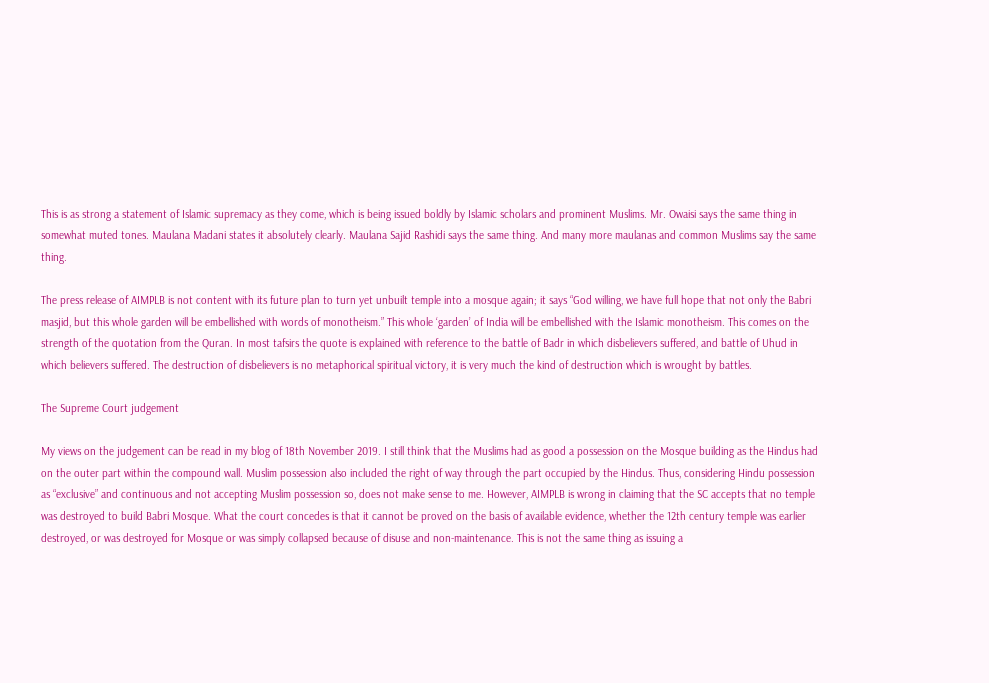This is as strong a statement of Islamic supremacy as they come, which is being issued boldly by Islamic scholars and prominent Muslims. Mr. Owaisi says the same thing in somewhat muted tones. Maulana Madani states it absolutely clearly. Maulana Sajid Rashidi says the same thing. And many more maulanas and common Muslims say the same thing.

The press release of AIMPLB is not content with its future plan to turn yet unbuilt temple into a mosque again; it says “God willing, we have full hope that not only the Babri masjid, but this whole garden will be embellished with words of monotheism.” This whole ‘garden’ of India will be embellished with the Islamic monotheism. This comes on the strength of the quotation from the Quran. In most tafsirs the quote is explained with reference to the battle of Badr in which disbelievers suffered, and battle of Uhud in which believers suffered. The destruction of disbelievers is no metaphorical spiritual victory, it is very much the kind of destruction which is wrought by battles.

The Supreme Court judgement

My views on the judgement can be read in my blog of 18th November 2019. I still think that the Muslims had as good a possession on the Mosque building as the Hindus had on the outer part within the compound wall. Muslim possession also included the right of way through the part occupied by the Hindus. Thus, considering Hindu possession as “exclusive” and continuous and not accepting Muslim possession so, does not make sense to me. However, AIMPLB is wrong in claiming that the SC accepts that no temple was destroyed to build Babri Mosque. What the court concedes is that it cannot be proved on the basis of available evidence, whether the 12th century temple was earlier destroyed, or was destroyed for Mosque or was simply collapsed because of disuse and non-maintenance. This is not the same thing as issuing a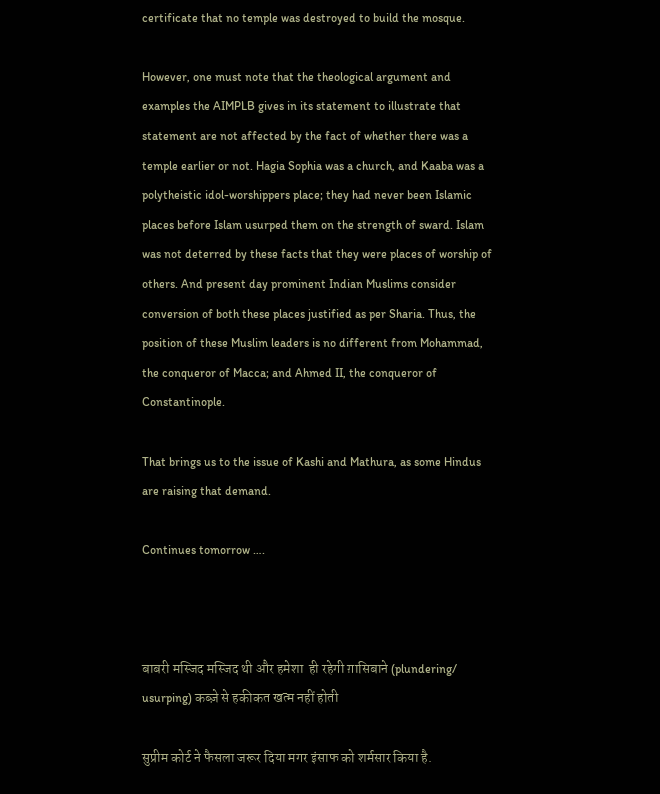certificate that no temple was destroyed to build the mosque.

However, one must note that the theological argument and examples the AIMPLB gives in its statement to illustrate that statement are not affected by the fact of whether there was a temple earlier or not. Hagia Sophia was a church, and Kaaba was a polytheistic idol-worshippers place; they had never been Islamic places before Islam usurped them on the strength of sward. Islam was not deterred by these facts that they were places of worship of others. And present day prominent Indian Muslims consider conversion of both these places justified as per Sharia. Thus, the position of these Muslim leaders is no different from Mohammad, the conqueror of Macca; and Ahmed II, the conqueror of Constantinople.

That brings us to the issue of Kashi and Mathura, as some Hindus are raising that demand.

Continues tomorrow ….



बाबरी मस्जिद मस्जिद थी और हमेशा  ही रहेगी ग़ासिबाने (plundering/  usurping) कब्ज़े से हकीकत खत्म नहीं होती

सुप्रीम कोर्ट ने फैसला जरूर दिया मगर इंसाफ को शर्मसार किया है.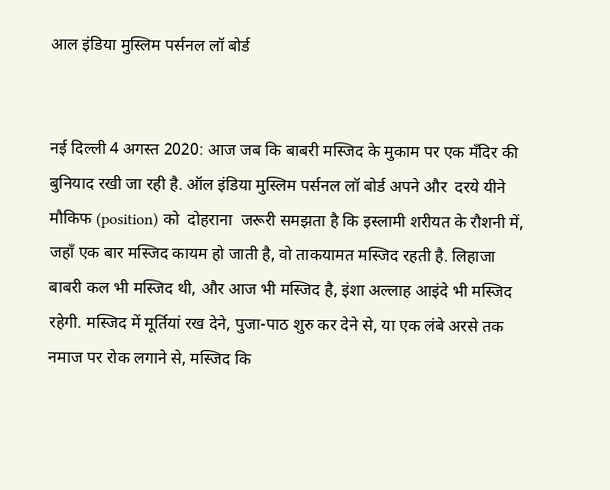आल इंडिया मुस्लिम पर्सनल लॉ बोर्ड


नई दिल्ली 4 अगस्त 2020: आज जब कि बाबरी मस्जिद के मुकाम पर एक मँदिर की बुनियाद रखी जा रही है. ऑल इंडिया मुस्लिम पर्सनल लॉ बोर्ड अपने और  दरये यीने मौकिफ (position) को  दोहराना  जरूरी समझता है कि इस्लामी शरीयत के रौशनी में, जहाँ एक बार मस्जिद कायम हो जाती है, वो ताकयामत मस्जिद रहती है. लिहाजा बाबरी कल भी मस्जिद थी, और आज भी मस्जिद है, इंशा अल्लाह आइंदे भी मस्जिद रहेगी. मस्जिद में मूर्तियां रख देने, पुजा-पाठ शुरु कर देने से, या एक लंबे अरसे तक नमाज पर रोक लगाने से, मस्जिद कि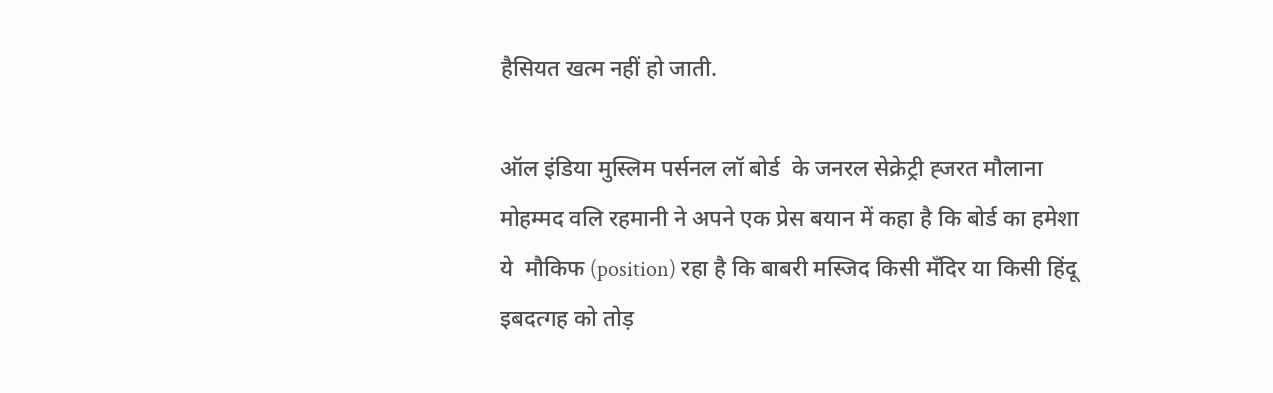हैसियत खत्म नहीं हो जाती.

ऑल इंडिया मुस्लिम पर्सनल लॉ बोर्ड  के जनरल सेक्रेट्री ह्जरत मौलाना मोहम्मद वलि रहमानी ने अपने एक प्रेस बयान में कहा है कि बोर्ड का हमेशा  ये  मौकिफ (position) रहा है कि बाबरी मस्जिद किसी मँदिर या किसी हिंदू इबदत्गह को तोड़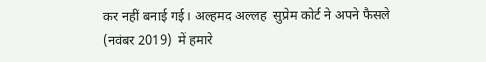कर नहीं बनाई गई। अल्हमद अल्लह  सुप्रेम कोर्ट ने अपने फैसले (नवंबर 2019)  में हमारे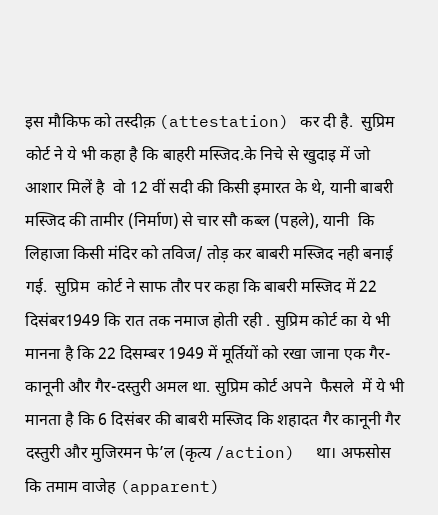इस मौकिफ को तस्दीक़ (attestation) कर दी है.  सुप्रिम कोर्ट ने ये भी कहा है कि बाहरी मस्जिद.के निचे से खुदाइ में जो आशार मिलें है  वो 12 वीं सदी की किसी इमारत के थे, यानी बाबरी मस्जिद की तामीर (निर्माण) से चार सौ कब्ल (पहले), यानी  कि लिहाजा किसी मंदिर को तविज/ तोड़ कर बाबरी मस्जिद नही बनाई गई.  सुप्रिम  कोर्ट ने साफ तौर पर कहा कि बाबरी मस्जिद में 22 दिसंबर1949 कि रात तक नमाज होती रही . सुप्रिम कोर्ट का ये भी मानना है कि 22 दिसम्बर 1949 में मूर्तियों को रखा जाना एक गैर-कानूनी और गैर-दस्तुरी अमल था. सुप्रिम कोर्ट अपने  फैसले  में ये भी  मानता है कि 6 दिसंबर की बाबरी मस्जिद कि शहादत गैर कानूनी गैर दस्तुरी और मुजिरमन फे’ल (कृत्य /action)  था। अफसोस कि तमाम वाजेह (apparent)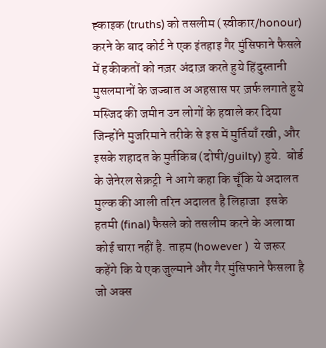ह्काइक (truths) को तसलीम (स्वीकार/honour) करने के बाद कोर्ट ने एक इंतहाइ गैर मुंसिफाने फैसले में हकीकतों को नज़र अंदाज़ करते हुये हिंदुस्तानी मुसलमानों के जज्बात अ अहसास पर ज़र्फ लगाते हुये मस्जिद की जमीन उन लोगों के हवाले कर दिया जिन्होंने मुजरिमाने तरीके से इस में मुर्तियाँ रखी, और इसके शहादत के मुर्तकिब (दोषी/guilty) हुये.  बोर्ड के जेनेरल सेक्रट्री  ने आगे कहा कि चूँकि ये अदालत मुल्क की आली तरिन अदालत है लिहाजा  इसके हतमी (final) फैसले को तसलीम करने के अलावा कोई चारा नहीं है. ताहम (however )  ये जरूर कहेंगे कि ये एक जुल्माने और गैर मुंसिफाने फैसला है जो अक्स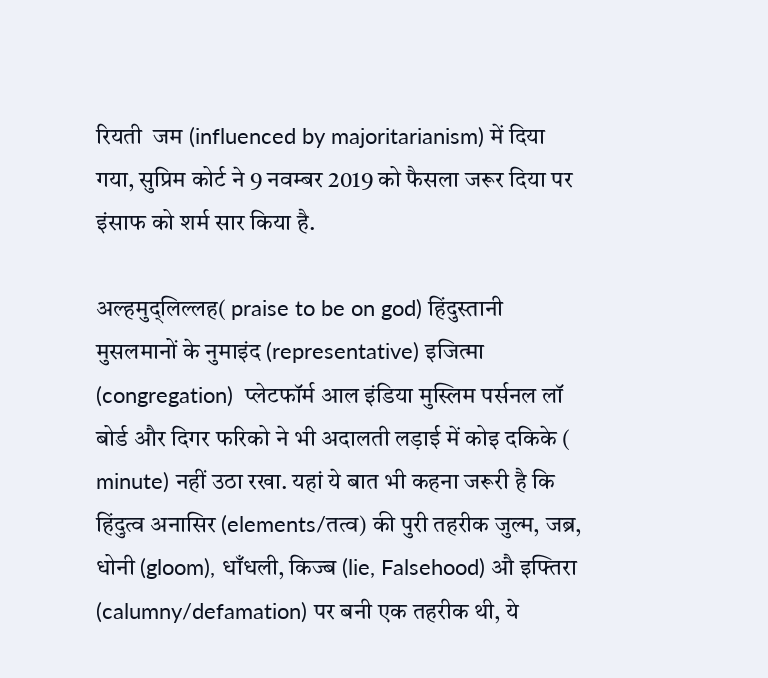रियती  जम (influenced by majoritarianism) में दिया गया, सुप्रिम कोर्ट ने 9 नवम्बर 2019 को फैसला जरूर दिया पर इंसाफ को शर्म सार किया है.

अल्हमुद्लिल्लह( praise to be on god) हिंदुस्तानी मुसलमानों के नुमाइंद (representative) इजित्मा (congregation)  प्लेटफॉर्म आल इंडिया मुस्लिम पर्सनल लॉ बोर्ड और दिगर फरिको ने भी अदालती लड़ाई में कोइ दकिके ( minute) नहीं उठा रखा. यहां ये बात भी कहना जरूरी है कि हिंदुत्व अनासिर (elements/तत्व) की पुरी तहरीक जुल्म, जब्र, धोनी (gloom), धाँधली, किज्ब (lie, Falsehood) औ इफ्तिरा (calumny/defamation) पर बनी एक तहरीक थी, ये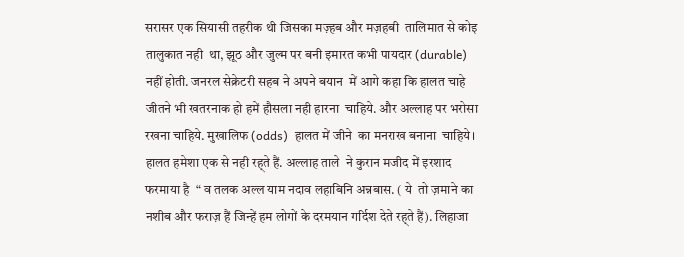सरासर एक सियासी तहरीक थी जिसका मज़्हब और मज़हबी  तालिमात से कोइ तालुकात नही  था, झूठ और जुल्म पर बनी इमारत कभी पायदार (durable) नहीं होती. जनरल सेक्रेटरी सहब ने अपने बयान  में आगे कहा कि हालत चाहे जीतने भी खतरनाक हो हमें हौसला नही हारना  चाहिये. और अल्लाह पर भरोसा रखना चाहिये. मुखालिफ (odds)  हालत में जीने  का मनराख बनाना  चाहिये। हालत हमेशा एक से नही रह्ते हैं. अल्लाह ताले  ने कुरान मजीद में इरशाद फरमाया है  “ व तलक अल्ल याम नदाव लहाबिनि अ‍न्नबास. ( ये  तो ज़माने का  नशीब और फराज़ हैं जिन्हें हम लोगों के दरमयान गर्दिश देते रह्ते हैं). लिहाजा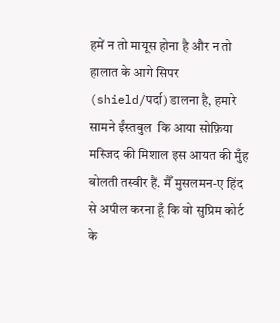हमें न तो मायूस होना है और न तो हालात के आगे सिपर (shield/पर्दा) डालना है, हमारे सामने ईंस्तबुल  कि आया सोफ़िया मस्जिद की मिशाल इस आयत की मुँह बोलती तस्वीर हैं. मैँ मुसलमन-ए हिंद से अपील करना हूँ कि वो सुप्रिम कोर्ट के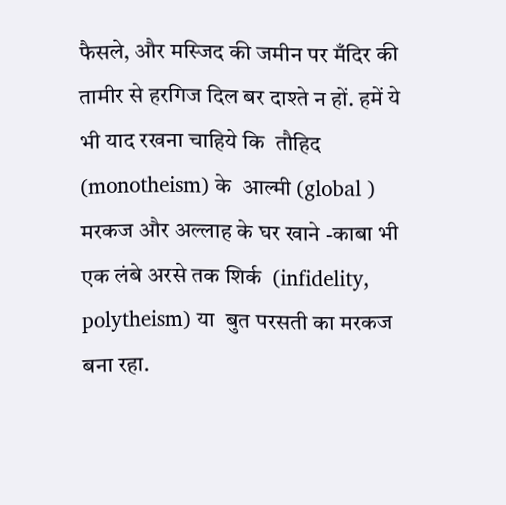फैसले, और मस्जिद की जमीन पर मँदिर की  तामीर से हरगिज दिल बर दाश्ते न हों. हमें ये भी याद रखना चाहिये कि  तौहिद (monotheism) के  आल्मी (global ) मरकज और अल्लाह के घर खाने -काबा भी एक लंबे अरसे तक शिर्क  (infidelity, polytheism) या  बुत परसती का मरकज बना रहा.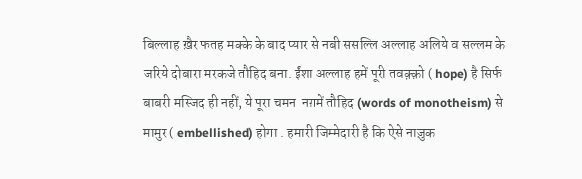बिल्लाह ख़ैर फतह मक्के के बाद प्यार से नबी ससल्लि अल्लाह अलिये व सल्लम के जरिये दोबारा मरकजे तौहिद बना. ईंशा अल्लाह हमें पूरी तवक़्क़ो ( hope) है सिर्फ बाबरी मस्जिद ही नहीं, ये पूरा चमन  नग़में तौहिद (words of monotheism) से  मामुर ( embellished) होगा . हमारी जिम्मेदारी है कि ऐसे नाज़ुक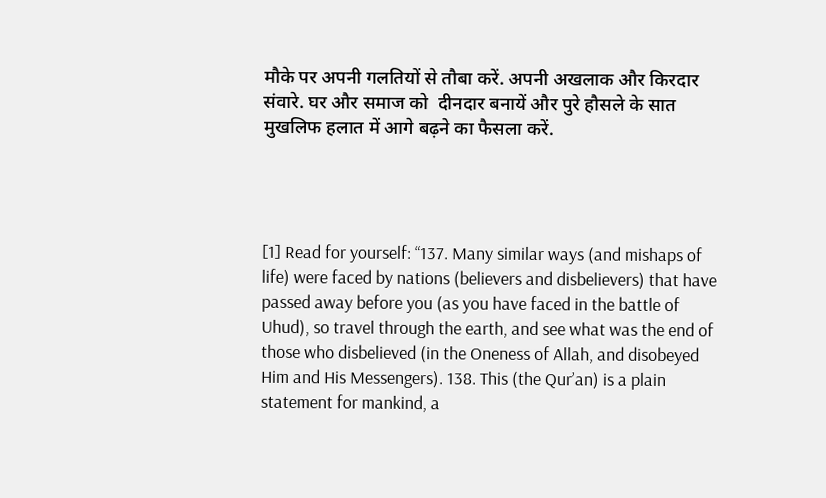मौके पर अपनी गलतियों से तौबा करें. अपनी अखलाक और किरदार संवारे. घर और समाज को  दीनदार बनायें और पुरे हौसले के सात मुखलिफ हलात में आगे बढ़ने का फैसला करें.




[1] Read for yourself: “137. Many similar ways (and mishaps of life) were faced by nations (believers and disbelievers) that have passed away before you (as you have faced in the battle of Uhud), so travel through the earth, and see what was the end of those who disbelieved (in the Oneness of Allah, and disobeyed Him and His Messengers). 138. This (the Qur’an) is a plain statement for mankind, a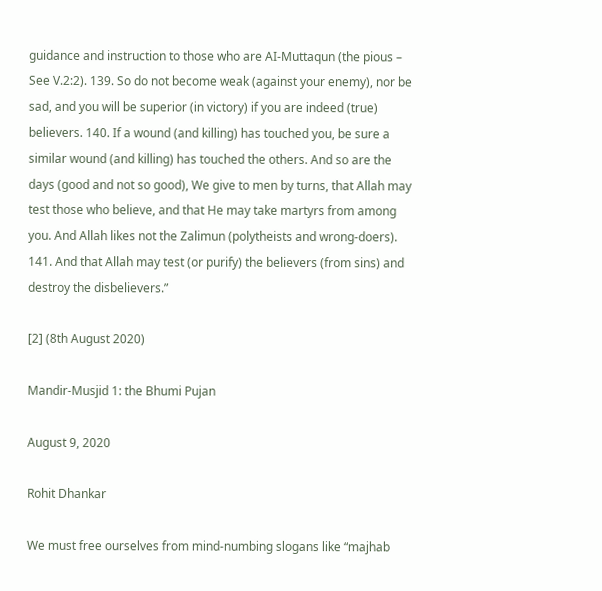guidance and instruction to those who are AI-Muttaqun (the pious – See V.2:2). 139. So do not become weak (against your enemy), nor be sad, and you will be superior (in victory) if you are indeed (true) believers. 140. If a wound (and killing) has touched you, be sure a similar wound (and killing) has touched the others. And so are the days (good and not so good), We give to men by turns, that Allah may test those who believe, and that He may take martyrs from among you. And Allah likes not the Zalimun (polytheists and wrong-doers). 141. And that Allah may test (or purify) the believers (from sins) and destroy the disbelievers.”

[2] (8th August 2020)

Mandir-Musjid 1: the Bhumi Pujan

August 9, 2020

Rohit Dhankar

We must free ourselves from mind-numbing slogans like “majhab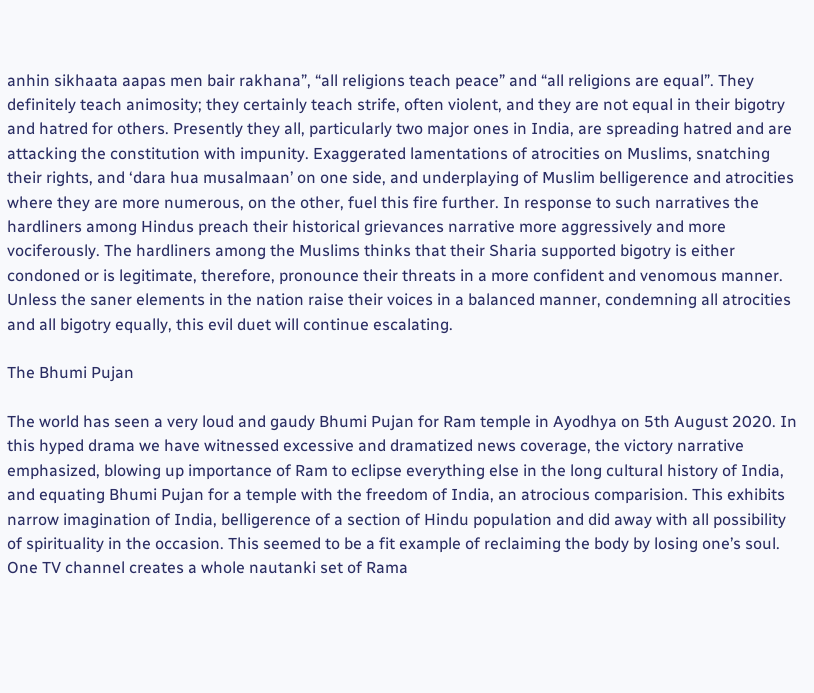anhin sikhaata aapas men bair rakhana”, “all religions teach peace” and “all religions are equal”. They definitely teach animosity; they certainly teach strife, often violent, and they are not equal in their bigotry and hatred for others. Presently they all, particularly two major ones in India, are spreading hatred and are attacking the constitution with impunity. Exaggerated lamentations of atrocities on Muslims, snatching their rights, and ‘dara hua musalmaan’ on one side, and underplaying of Muslim belligerence and atrocities where they are more numerous, on the other, fuel this fire further. In response to such narratives the hardliners among Hindus preach their historical grievances narrative more aggressively and more vociferously. The hardliners among the Muslims thinks that their Sharia supported bigotry is either condoned or is legitimate, therefore, pronounce their threats in a more confident and venomous manner. Unless the saner elements in the nation raise their voices in a balanced manner, condemning all atrocities and all bigotry equally, this evil duet will continue escalating.

The Bhumi Pujan

The world has seen a very loud and gaudy Bhumi Pujan for Ram temple in Ayodhya on 5th August 2020. In this hyped drama we have witnessed excessive and dramatized news coverage, the victory narrative emphasized, blowing up importance of Ram to eclipse everything else in the long cultural history of India, and equating Bhumi Pujan for a temple with the freedom of India, an atrocious comparision. This exhibits narrow imagination of India, belligerence of a section of Hindu population and did away with all possibility of spirituality in the occasion. This seemed to be a fit example of reclaiming the body by losing one’s soul. One TV channel creates a whole nautanki set of Rama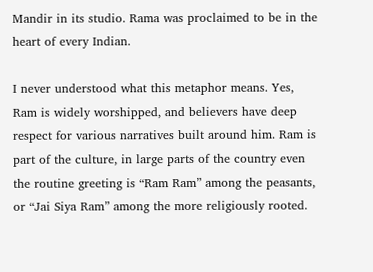Mandir in its studio. Rama was proclaimed to be in the heart of every Indian.

I never understood what this metaphor means. Yes, Ram is widely worshipped, and believers have deep respect for various narratives built around him. Ram is part of the culture, in large parts of the country even the routine greeting is “Ram Ram” among the peasants, or “Jai Siya Ram” among the more religiously rooted.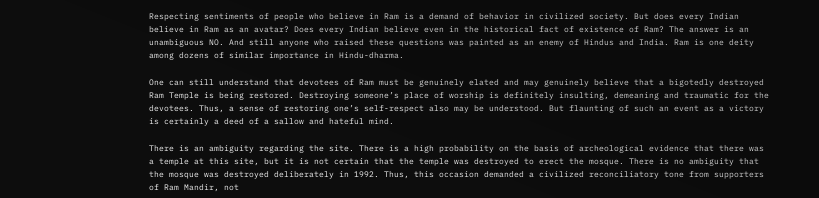Respecting sentiments of people who believe in Ram is a demand of behavior in civilized society. But does every Indian believe in Ram as an avatar? Does every Indian believe even in the historical fact of existence of Ram? The answer is an unambiguous NO. And still anyone who raised these questions was painted as an enemy of Hindus and India. Ram is one deity among dozens of similar importance in Hindu-dharma.

One can still understand that devotees of Ram must be genuinely elated and may genuinely believe that a bigotedly destroyed Ram Temple is being restored. Destroying someone’s place of worship is definitely insulting, demeaning and traumatic for the devotees. Thus, a sense of restoring one’s self-respect also may be understood. But flaunting of such an event as a victory is certainly a deed of a sallow and hateful mind.

There is an ambiguity regarding the site. There is a high probability on the basis of archeological evidence that there was a temple at this site, but it is not certain that the temple was destroyed to erect the mosque. There is no ambiguity that the mosque was destroyed deliberately in 1992. Thus, this occasion demanded a civilized reconciliatory tone from supporters of Ram Mandir, not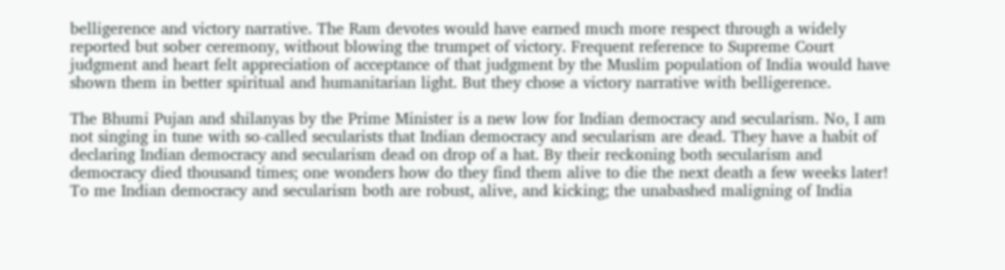belligerence and victory narrative. The Ram devotes would have earned much more respect through a widely reported but sober ceremony, without blowing the trumpet of victory. Frequent reference to Supreme Court judgment and heart felt appreciation of acceptance of that judgment by the Muslim population of India would have shown them in better spiritual and humanitarian light. But they chose a victory narrative with belligerence.

The Bhumi Pujan and shilanyas by the Prime Minister is a new low for Indian democracy and secularism. No, I am not singing in tune with so-called secularists that Indian democracy and secularism are dead. They have a habit of declaring Indian democracy and secularism dead on drop of a hat. By their reckoning both secularism and democracy died thousand times; one wonders how do they find them alive to die the next death a few weeks later! To me Indian democracy and secularism both are robust, alive, and kicking; the unabashed maligning of India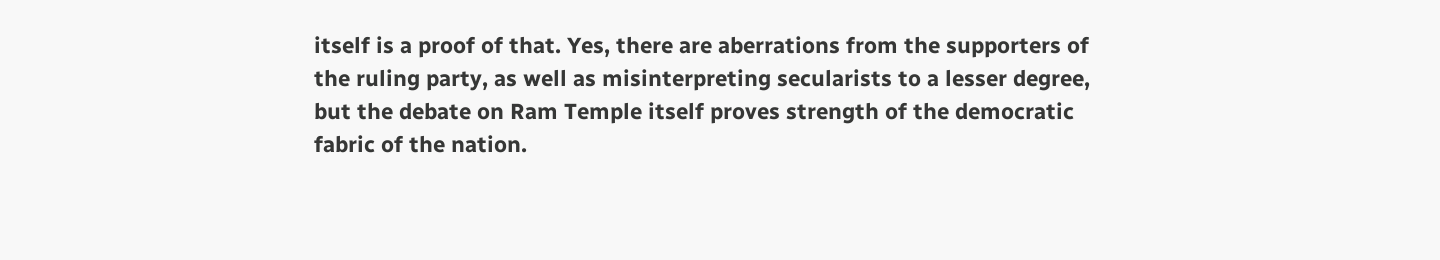itself is a proof of that. Yes, there are aberrations from the supporters of the ruling party, as well as misinterpreting secularists to a lesser degree, but the debate on Ram Temple itself proves strength of the democratic fabric of the nation.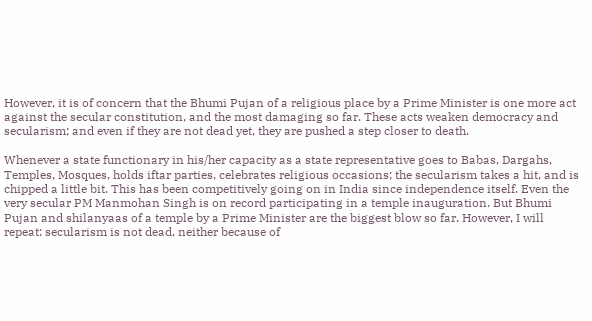However, it is of concern that the Bhumi Pujan of a religious place by a Prime Minister is one more act against the secular constitution, and the most damaging so far. These acts weaken democracy and secularism; and even if they are not dead yet, they are pushed a step closer to death.

Whenever a state functionary in his/her capacity as a state representative goes to Babas, Dargahs, Temples, Mosques, holds iftar parties, celebrates religious occasions; the secularism takes a hit, and is chipped a little bit. This has been competitively going on in India since independence itself. Even the very secular PM Manmohan Singh is on record participating in a temple inauguration. But Bhumi Pujan and shilanyaas of a temple by a Prime Minister are the biggest blow so far. However, I will repeat: secularism is not dead, neither because of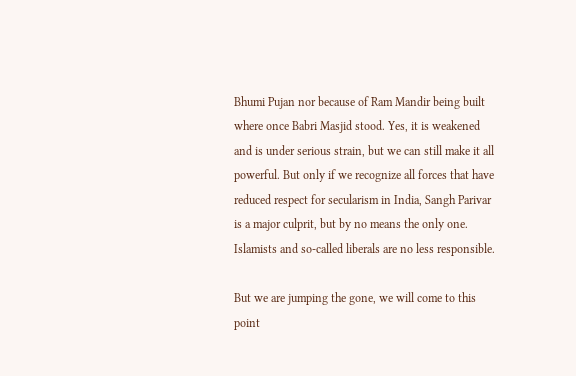Bhumi Pujan nor because of Ram Mandir being built where once Babri Masjid stood. Yes, it is weakened and is under serious strain, but we can still make it all powerful. But only if we recognize all forces that have reduced respect for secularism in India, Sangh Parivar is a major culprit, but by no means the only one. Islamists and so-called liberals are no less responsible.

But we are jumping the gone, we will come to this point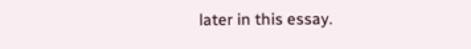later in this essay.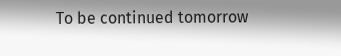To be continued tomorrow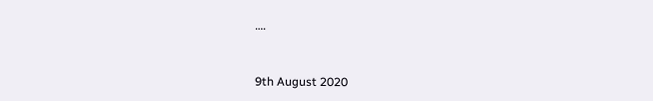….


9th August 2020